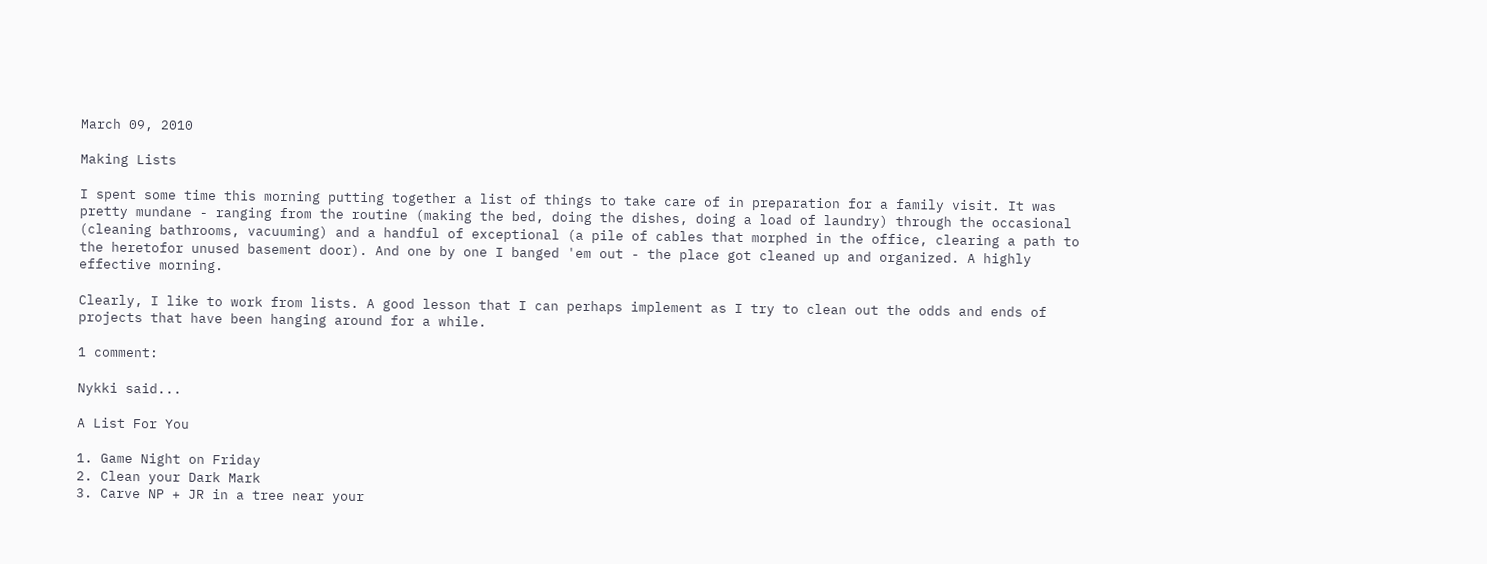March 09, 2010

Making Lists

I spent some time this morning putting together a list of things to take care of in preparation for a family visit. It was pretty mundane - ranging from the routine (making the bed, doing the dishes, doing a load of laundry) through the occasional (cleaning bathrooms, vacuuming) and a handful of exceptional (a pile of cables that morphed in the office, clearing a path to the heretofor unused basement door). And one by one I banged 'em out - the place got cleaned up and organized. A highly effective morning.

Clearly, I like to work from lists. A good lesson that I can perhaps implement as I try to clean out the odds and ends of projects that have been hanging around for a while.

1 comment:

Nykki said...

A List For You

1. Game Night on Friday
2. Clean your Dark Mark
3. Carve NP + JR in a tree near your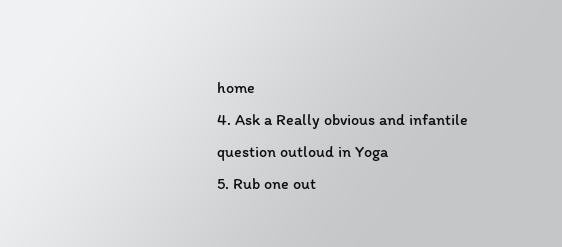home
4. Ask a Really obvious and infantile question outloud in Yoga
5. Rub one out